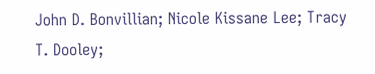John D. Bonvillian; Nicole Kissane Lee; Tracy T. Dooley;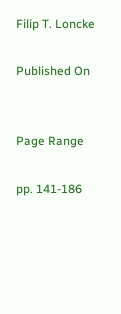Filip T. Loncke

Published On


Page Range

pp. 141-186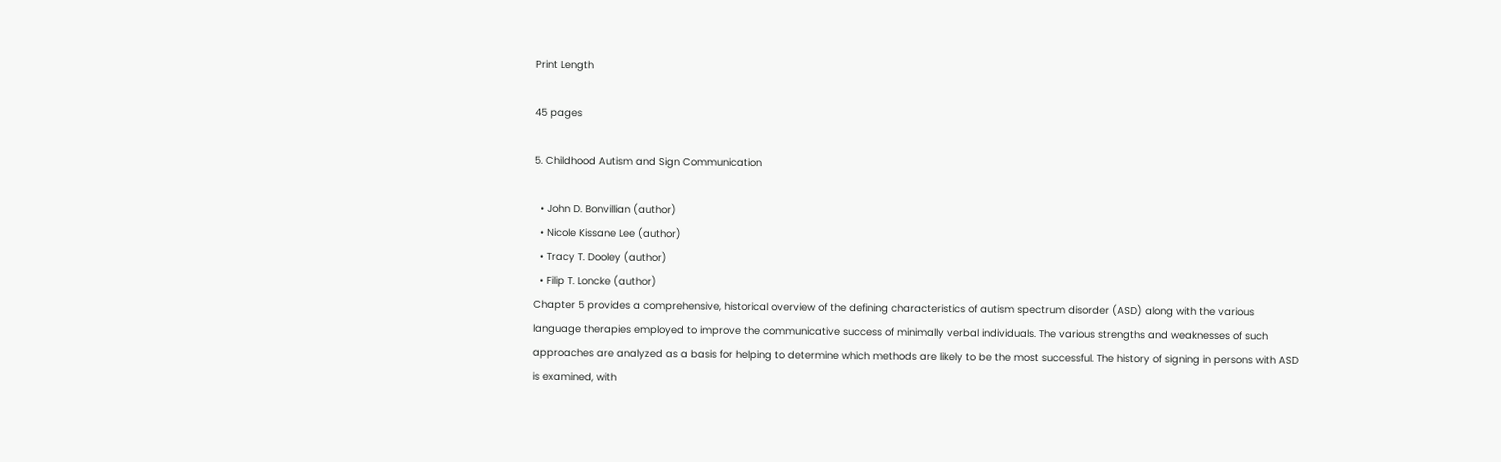Print Length

45 pages

5. Childhood Autism and Sign Communication

  • John D. Bonvillian (author)
  • Nicole Kissane Lee (author)
  • Tracy T. Dooley (author)
  • Filip T. Loncke (author)
Chapter 5 provides a comprehensive, historical overview of the defining characteristics of autism spectrum disorder (ASD) along with the various language therapies employed to improve the communicative success of minimally verbal individuals. The various strengths and weaknesses of such approaches are analyzed as a basis for helping to determine which methods are likely to be the most successful. The history of signing in persons with ASD is examined, with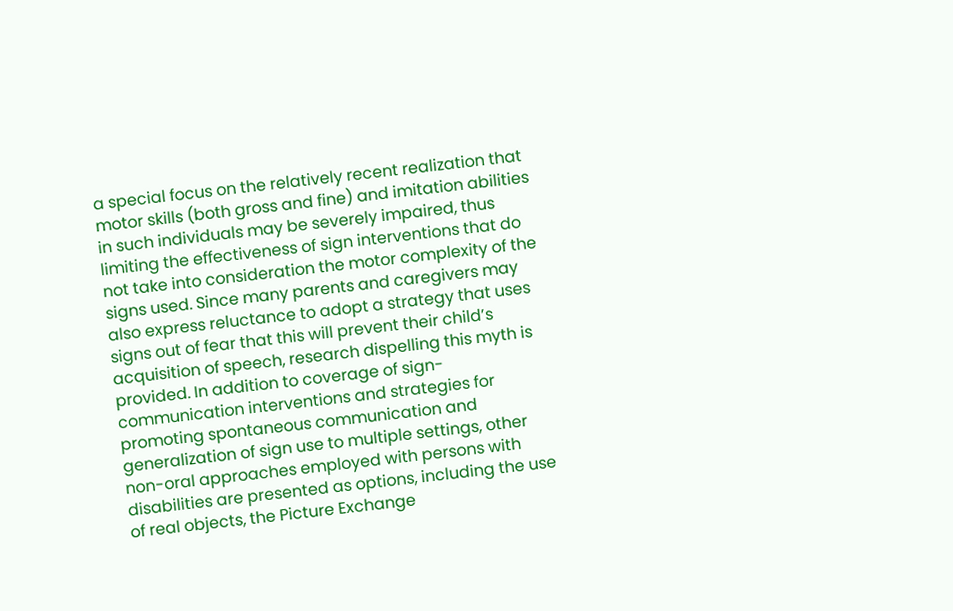a special focus on the relatively recent realization that motor skills (both gross and fine) and imitation abilities in such individuals may be severely impaired, thus limiting the effectiveness of sign interventions that do not take into consideration the motor complexity of the signs used. Since many parents and caregivers may also express reluctance to adopt a strategy that uses signs out of fear that this will prevent their child’s acquisition of speech, research dispelling this myth is provided. In addition to coverage of sign-communication interventions and strategies for promoting spontaneous communication and generalization of sign use to multiple settings, other non-oral approaches employed with persons with disabilities are presented as options, including the use of real objects, the Picture Exchange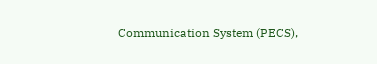Communication System (PECS),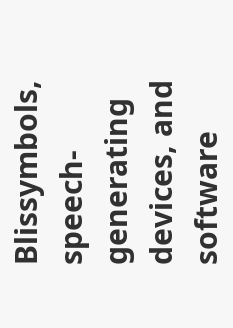Blissymbols, speech-generating devices, and software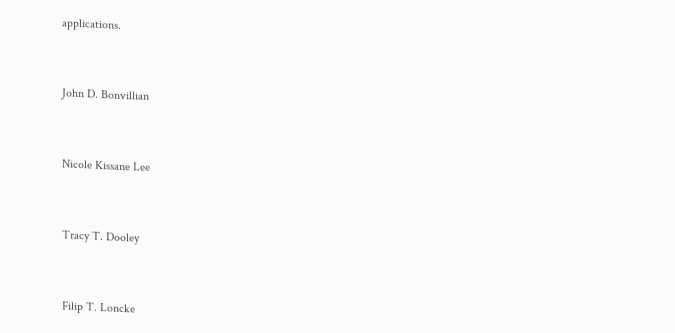applications.


John D. Bonvillian


Nicole Kissane Lee


Tracy T. Dooley


Filip T. Loncke